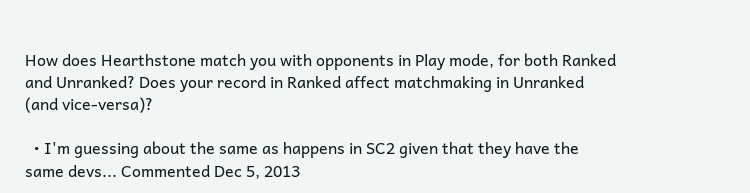How does Hearthstone match you with opponents in Play mode, for both Ranked and Unranked? Does your record in Ranked affect matchmaking in Unranked (and vice-versa)?

  • I'm guessing about the same as happens in SC2 given that they have the same devs... Commented Dec 5, 2013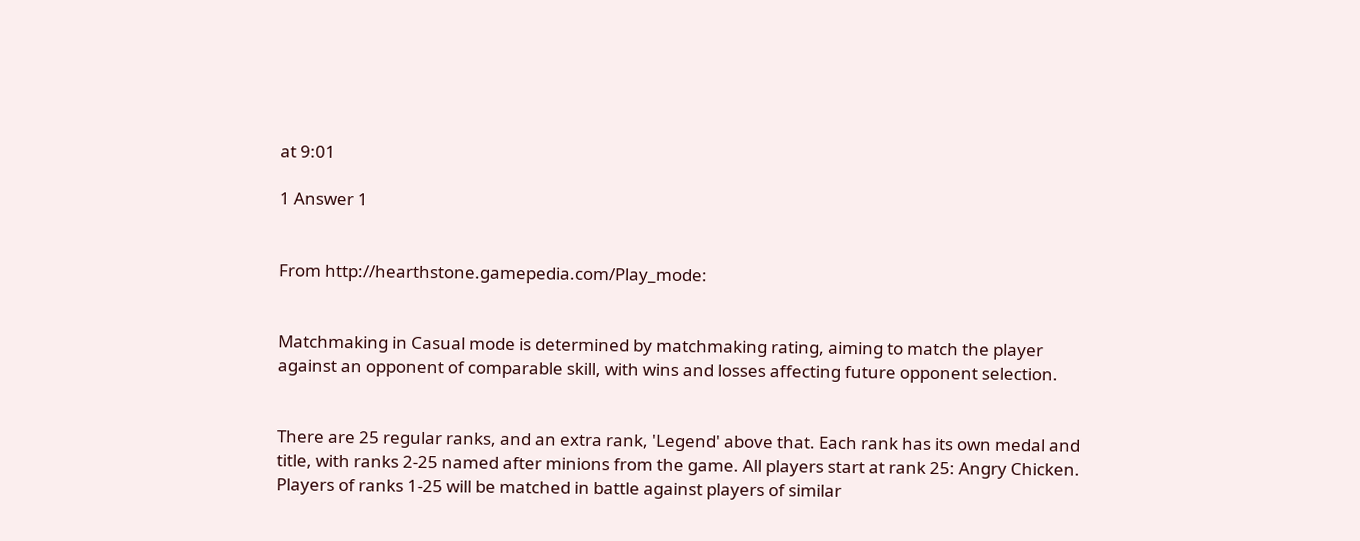at 9:01

1 Answer 1


From http://hearthstone.gamepedia.com/Play_mode:


Matchmaking in Casual mode is determined by matchmaking rating, aiming to match the player against an opponent of comparable skill, with wins and losses affecting future opponent selection.


There are 25 regular ranks, and an extra rank, 'Legend' above that. Each rank has its own medal and title, with ranks 2-25 named after minions from the game. All players start at rank 25: Angry Chicken. Players of ranks 1-25 will be matched in battle against players of similar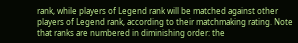rank, while players of Legend rank will be matched against other players of Legend rank, according to their matchmaking rating. Note that ranks are numbered in diminishing order: the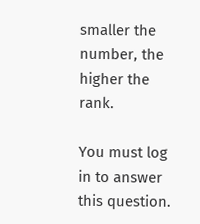smaller the number, the higher the rank.

You must log in to answer this question.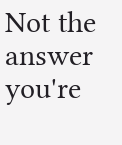Not the answer you're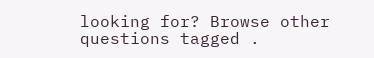looking for? Browse other questions tagged .